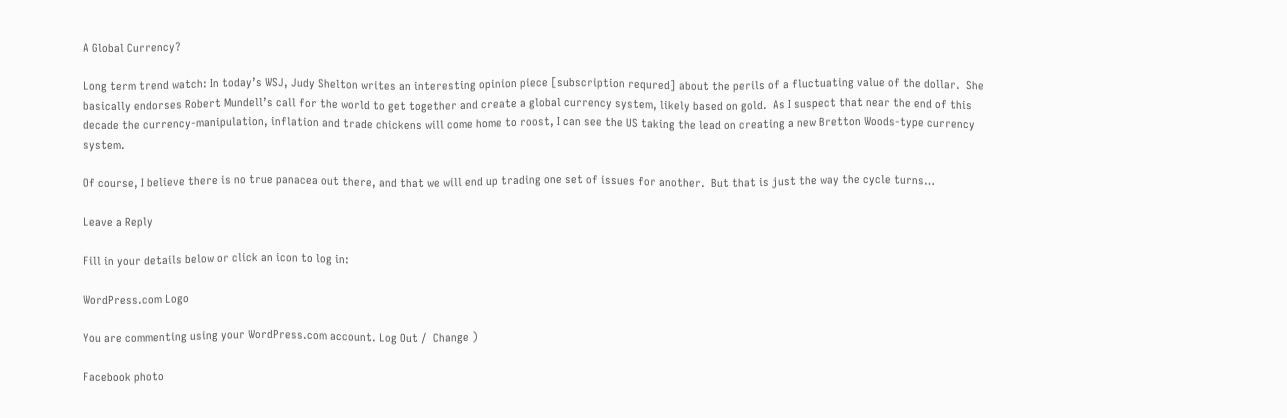A Global Currency?

Long term trend watch: In today’s WSJ, Judy Shelton writes an interesting opinion piece [subscription requred] about the perils of a fluctuating value of the dollar.  She basically endorses Robert Mundell’s call for the world to get together and create a global currency system, likely based on gold.  As I suspect that near the end of this decade the currency-manipulation, inflation and trade chickens will come home to roost, I can see the US taking the lead on creating a new Bretton Woods-type currency system.

Of course, I believe there is no true panacea out there, and that we will end up trading one set of issues for another.  But that is just the way the cycle turns…

Leave a Reply

Fill in your details below or click an icon to log in:

WordPress.com Logo

You are commenting using your WordPress.com account. Log Out /  Change )

Facebook photo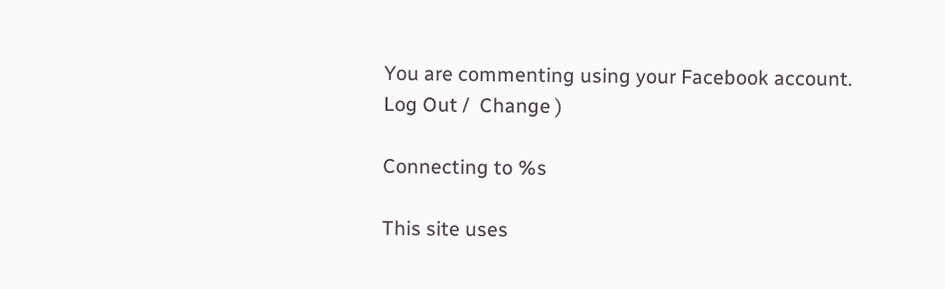You are commenting using your Facebook account. Log Out /  Change )

Connecting to %s

This site uses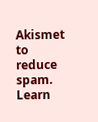Akismet to reduce spam. Learn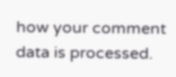how your comment data is processed.